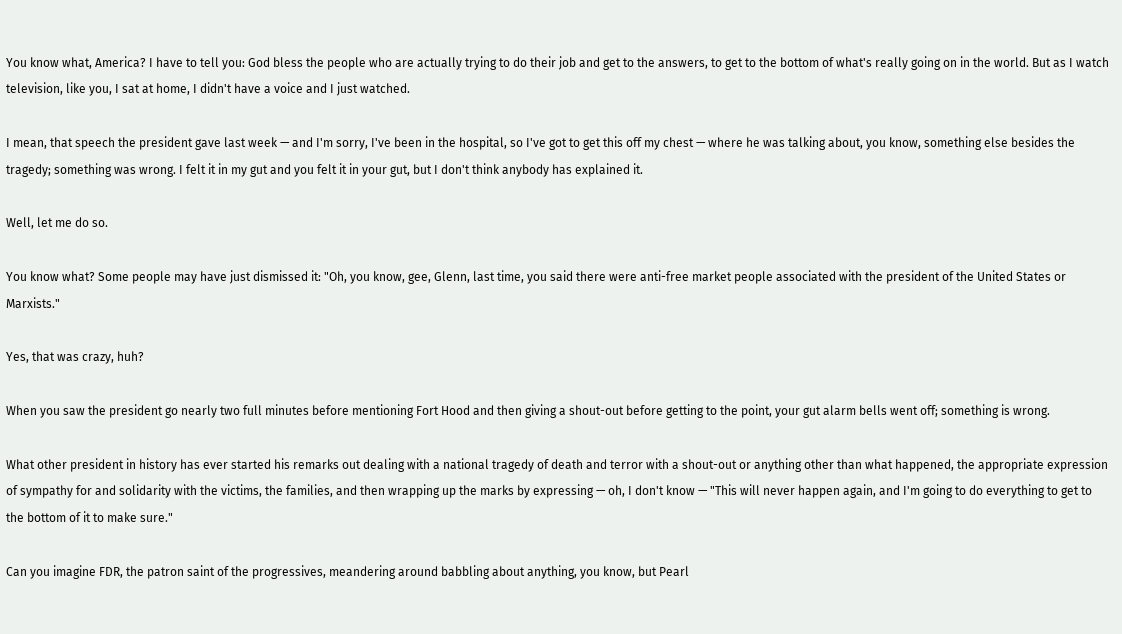You know what, America? I have to tell you: God bless the people who are actually trying to do their job and get to the answers, to get to the bottom of what's really going on in the world. But as I watch television, like you, I sat at home, I didn't have a voice and I just watched.

I mean, that speech the president gave last week — and I'm sorry, I've been in the hospital, so I've got to get this off my chest — where he was talking about, you know, something else besides the tragedy; something was wrong. I felt it in my gut and you felt it in your gut, but I don't think anybody has explained it.

Well, let me do so.

You know what? Some people may have just dismissed it: "Oh, you know, gee, Glenn, last time, you said there were anti-free market people associated with the president of the United States or Marxists."

Yes, that was crazy, huh?

When you saw the president go nearly two full minutes before mentioning Fort Hood and then giving a shout-out before getting to the point, your gut alarm bells went off; something is wrong.

What other president in history has ever started his remarks out dealing with a national tragedy of death and terror with a shout-out or anything other than what happened, the appropriate expression of sympathy for and solidarity with the victims, the families, and then wrapping up the marks by expressing — oh, I don't know — "This will never happen again, and I'm going to do everything to get to the bottom of it to make sure."

Can you imagine FDR, the patron saint of the progressives, meandering around babbling about anything, you know, but Pearl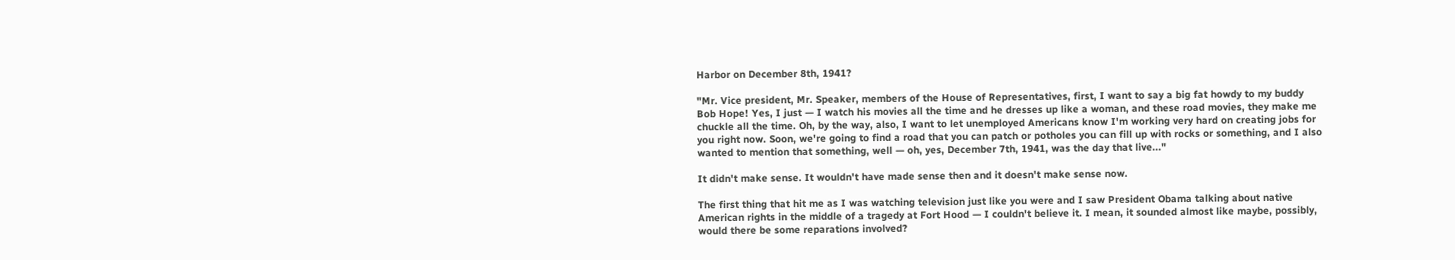Harbor on December 8th, 1941?

"Mr. Vice president, Mr. Speaker, members of the House of Representatives, first, I want to say a big fat howdy to my buddy Bob Hope! Yes, I just — I watch his movies all the time and he dresses up like a woman, and these road movies, they make me chuckle all the time. Oh, by the way, also, I want to let unemployed Americans know I'm working very hard on creating jobs for you right now. Soon, we're going to find a road that you can patch or potholes you can fill up with rocks or something, and I also wanted to mention that something, well — oh, yes, December 7th, 1941, was the day that live..."

It didn't make sense. It wouldn't have made sense then and it doesn't make sense now.

The first thing that hit me as I was watching television just like you were and I saw President Obama talking about native American rights in the middle of a tragedy at Fort Hood — I couldn't believe it. I mean, it sounded almost like maybe, possibly, would there be some reparations involved?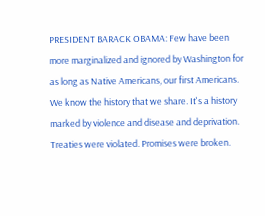PRESIDENT BARACK OBAMA: Few have been more marginalized and ignored by Washington for as long as Native Americans, our first Americans. We know the history that we share. It's a history marked by violence and disease and deprivation. Treaties were violated. Promises were broken.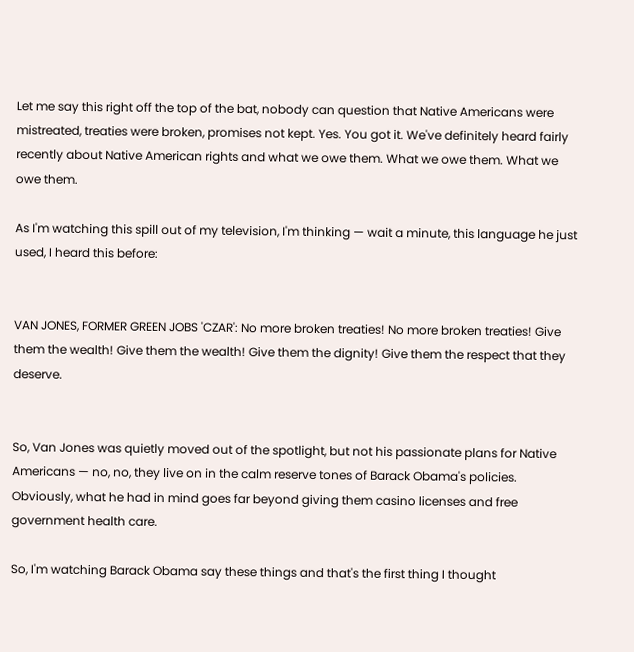Let me say this right off the top of the bat, nobody can question that Native Americans were mistreated, treaties were broken, promises not kept. Yes. You got it. We've definitely heard fairly recently about Native American rights and what we owe them. What we owe them. What we owe them.

As I'm watching this spill out of my television, I'm thinking — wait a minute, this language he just used, I heard this before:


VAN JONES, FORMER GREEN JOBS 'CZAR': No more broken treaties! No more broken treaties! Give them the wealth! Give them the wealth! Give them the dignity! Give them the respect that they deserve.


So, Van Jones was quietly moved out of the spotlight, but not his passionate plans for Native Americans — no, no, they live on in the calm reserve tones of Barack Obama's policies. Obviously, what he had in mind goes far beyond giving them casino licenses and free government health care.

So, I'm watching Barack Obama say these things and that's the first thing I thought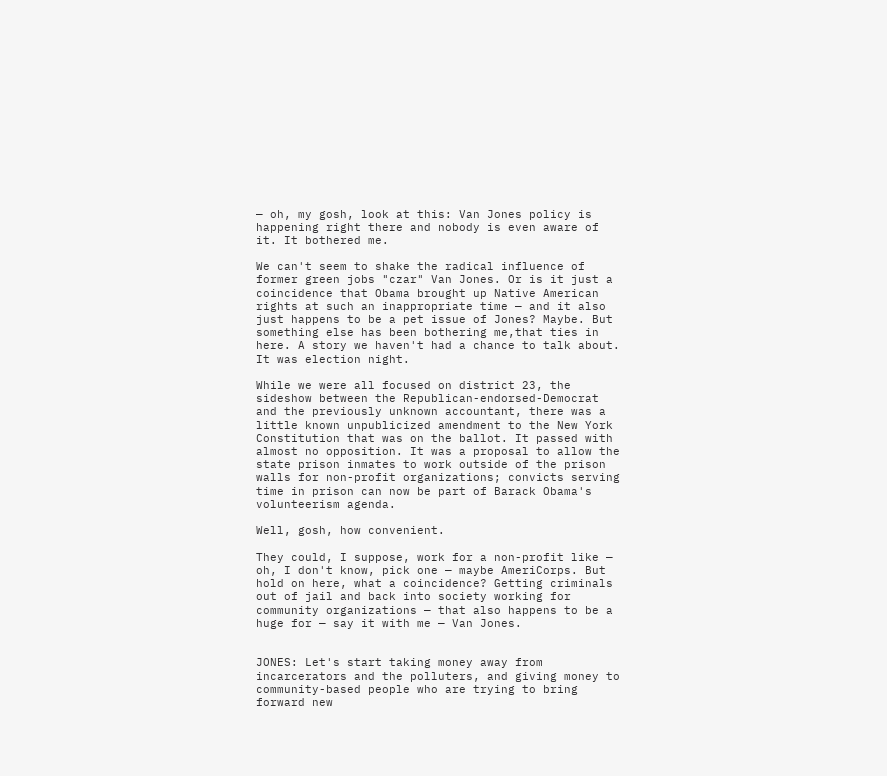— oh, my gosh, look at this: Van Jones policy is happening right there and nobody is even aware of it. It bothered me.

We can't seem to shake the radical influence of former green jobs "czar" Van Jones. Or is it just a coincidence that Obama brought up Native American rights at such an inappropriate time — and it also just happens to be a pet issue of Jones? Maybe. But something else has been bothering me,that ties in here. A story we haven't had a chance to talk about. It was election night.

While we were all focused on district 23, the sideshow between the Republican-endorsed-Democrat and the previously unknown accountant, there was a little known unpublicized amendment to the New York Constitution that was on the ballot. It passed with almost no opposition. It was a proposal to allow the state prison inmates to work outside of the prison walls for non-profit organizations; convicts serving time in prison can now be part of Barack Obama's volunteerism agenda.

Well, gosh, how convenient.

They could, I suppose, work for a non-profit like — oh, I don't know, pick one — maybe AmeriCorps. But hold on here, what a coincidence? Getting criminals out of jail and back into society working for community organizations — that also happens to be a huge for — say it with me — Van Jones.


JONES: Let's start taking money away from incarcerators and the polluters, and giving money to community-based people who are trying to bring forward new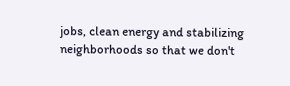jobs, clean energy and stabilizing neighborhoods so that we don't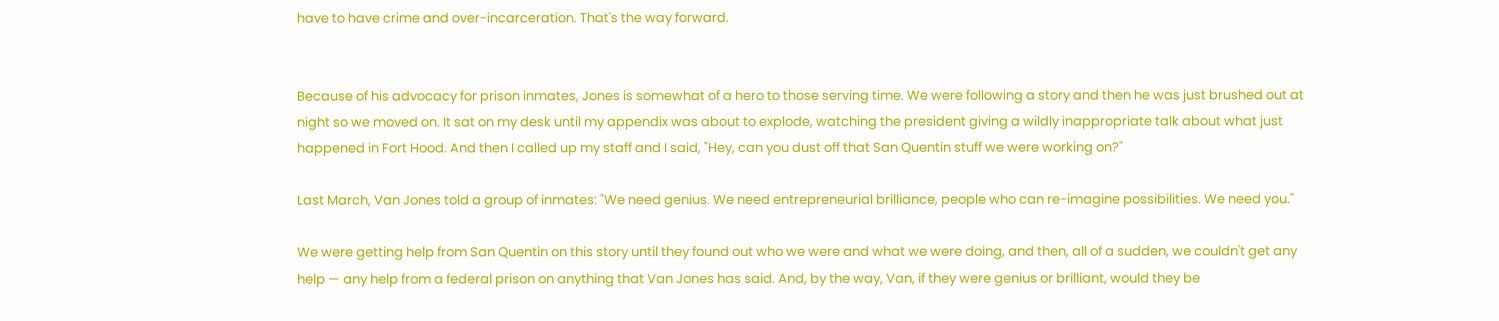have to have crime and over-incarceration. That's the way forward.


Because of his advocacy for prison inmates, Jones is somewhat of a hero to those serving time. We were following a story and then he was just brushed out at night so we moved on. It sat on my desk until my appendix was about to explode, watching the president giving a wildly inappropriate talk about what just happened in Fort Hood. And then I called up my staff and I said, "Hey, can you dust off that San Quentin stuff we were working on?"

Last March, Van Jones told a group of inmates: "We need genius. We need entrepreneurial brilliance, people who can re-imagine possibilities. We need you."

We were getting help from San Quentin on this story until they found out who we were and what we were doing, and then, all of a sudden, we couldn't get any help — any help from a federal prison on anything that Van Jones has said. And, by the way, Van, if they were genius or brilliant, would they be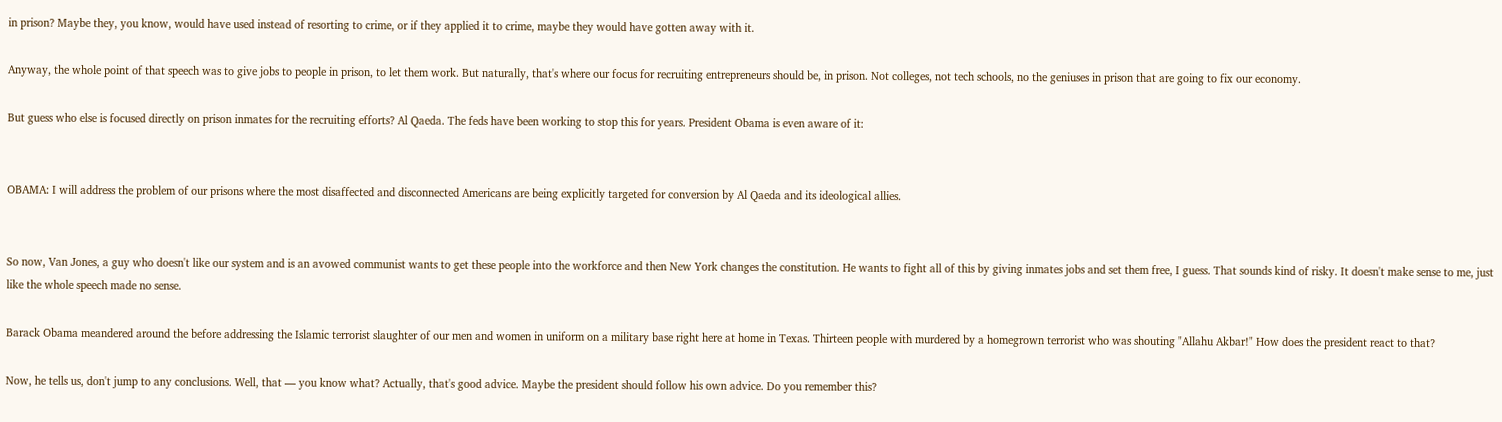in prison? Maybe they, you know, would have used instead of resorting to crime, or if they applied it to crime, maybe they would have gotten away with it.

Anyway, the whole point of that speech was to give jobs to people in prison, to let them work. But naturally, that's where our focus for recruiting entrepreneurs should be, in prison. Not colleges, not tech schools, no the geniuses in prison that are going to fix our economy.

But guess who else is focused directly on prison inmates for the recruiting efforts? Al Qaeda. The feds have been working to stop this for years. President Obama is even aware of it:


OBAMA: I will address the problem of our prisons where the most disaffected and disconnected Americans are being explicitly targeted for conversion by Al Qaeda and its ideological allies.


So now, Van Jones, a guy who doesn't like our system and is an avowed communist wants to get these people into the workforce and then New York changes the constitution. He wants to fight all of this by giving inmates jobs and set them free, I guess. That sounds kind of risky. It doesn't make sense to me, just like the whole speech made no sense.

Barack Obama meandered around the before addressing the Islamic terrorist slaughter of our men and women in uniform on a military base right here at home in Texas. Thirteen people with murdered by a homegrown terrorist who was shouting "Allahu Akbar!" How does the president react to that?

Now, he tells us, don't jump to any conclusions. Well, that — you know what? Actually, that's good advice. Maybe the president should follow his own advice. Do you remember this?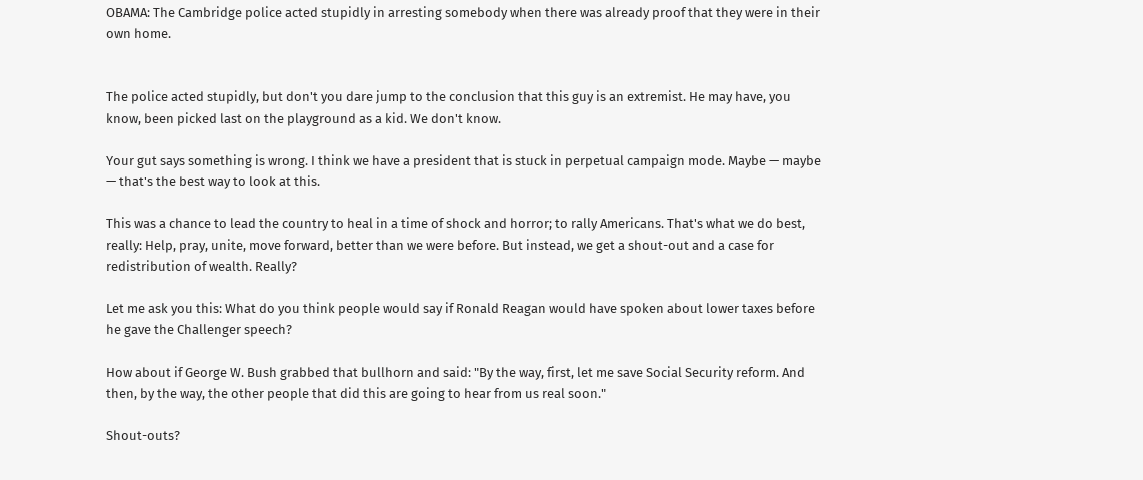OBAMA: The Cambridge police acted stupidly in arresting somebody when there was already proof that they were in their own home.


The police acted stupidly, but don't you dare jump to the conclusion that this guy is an extremist. He may have, you know, been picked last on the playground as a kid. We don't know.

Your gut says something is wrong. I think we have a president that is stuck in perpetual campaign mode. Maybe — maybe — that's the best way to look at this.

This was a chance to lead the country to heal in a time of shock and horror; to rally Americans. That's what we do best, really: Help, pray, unite, move forward, better than we were before. But instead, we get a shout-out and a case for redistribution of wealth. Really?

Let me ask you this: What do you think people would say if Ronald Reagan would have spoken about lower taxes before he gave the Challenger speech?

How about if George W. Bush grabbed that bullhorn and said: "By the way, first, let me save Social Security reform. And then, by the way, the other people that did this are going to hear from us real soon."

Shout-outs?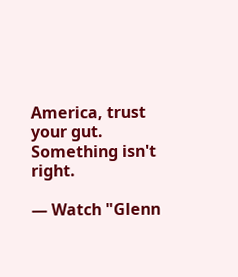America, trust your gut. Something isn't right.

— Watch "Glenn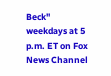Beck" weekdays at 5 p.m. ET on Fox News Channel